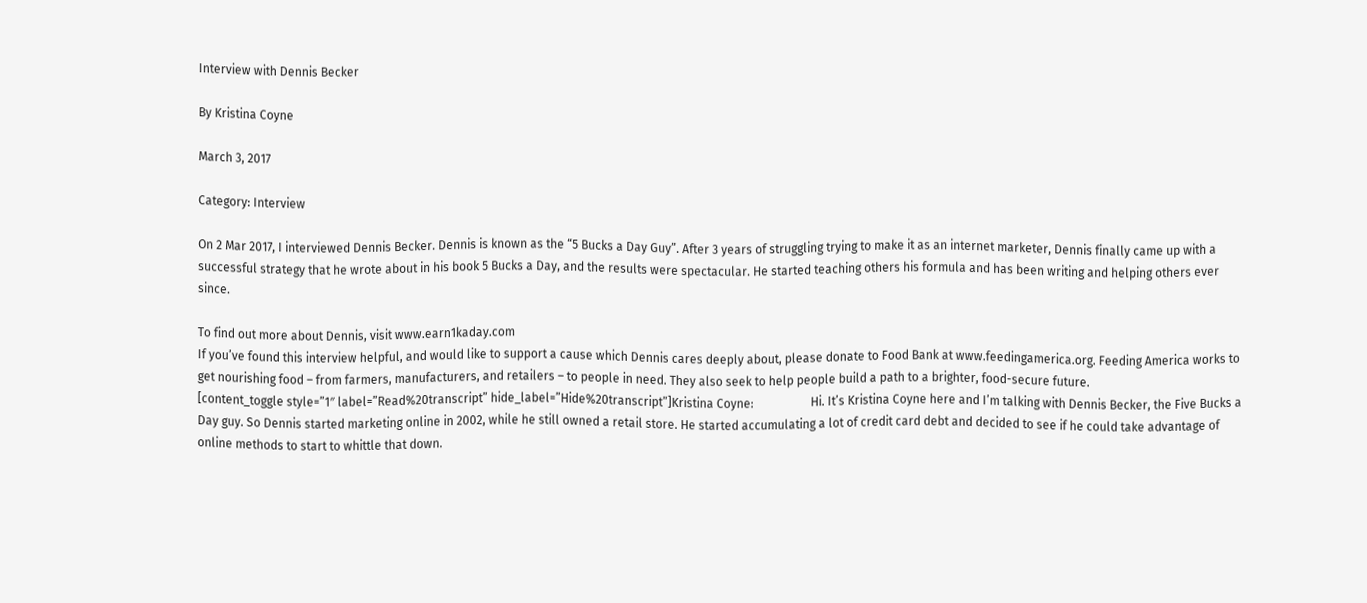Interview with Dennis Becker

By Kristina Coyne

March 3, 2017

Category: Interview

On 2 Mar 2017, I interviewed Dennis Becker. Dennis is known as the “5 Bucks a Day Guy”. After 3 years of struggling trying to make it as an internet marketer, Dennis finally came up with a successful strategy that he wrote about in his book 5 Bucks a Day, and the results were spectacular. He started teaching others his formula and has been writing and helping others ever since.

To find out more about Dennis, visit www.earn1kaday.com
If you’ve found this interview helpful, and would like to support a cause which Dennis cares deeply about, please donate to Food Bank at www.feedingamerica.org. Feeding America works to get nourishing food – from farmers, manufacturers, and retailers – to people in need. They also seek to help people build a path to a brighter, food-secure future.
[content_toggle style=”1″ label=”Read%20transcript” hide_label=”Hide%20transcript”]Kristina Coyne:                   Hi. It’s Kristina Coyne here and I’m talking with Dennis Becker, the Five Bucks a Day guy. So Dennis started marketing online in 2002, while he still owned a retail store. He started accumulating a lot of credit card debt and decided to see if he could take advantage of online methods to start to whittle that down.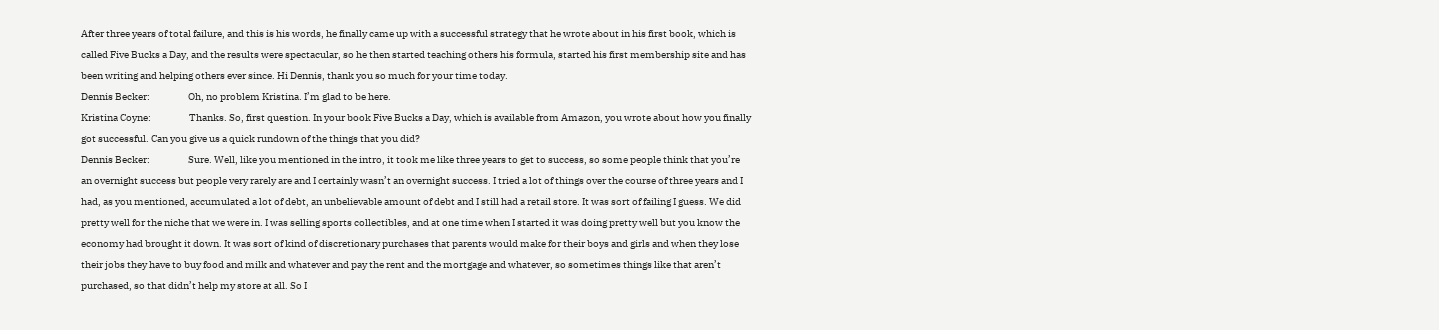After three years of total failure, and this is his words, he finally came up with a successful strategy that he wrote about in his first book, which is called Five Bucks a Day, and the results were spectacular, so he then started teaching others his formula, started his first membership site and has been writing and helping others ever since. Hi Dennis, thank you so much for your time today.
Dennis Becker:                   Oh, no problem Kristina. I’m glad to be here.
Kristina Coyne:                   Thanks. So, first question. In your book Five Bucks a Day, which is available from Amazon, you wrote about how you finally got successful. Can you give us a quick rundown of the things that you did?
Dennis Becker:                   Sure. Well, like you mentioned in the intro, it took me like three years to get to success, so some people think that you’re an overnight success but people very rarely are and I certainly wasn’t an overnight success. I tried a lot of things over the course of three years and I had, as you mentioned, accumulated a lot of debt, an unbelievable amount of debt and I still had a retail store. It was sort of failing I guess. We did pretty well for the niche that we were in. I was selling sports collectibles, and at one time when I started it was doing pretty well but you know the economy had brought it down. It was sort of kind of discretionary purchases that parents would make for their boys and girls and when they lose their jobs they have to buy food and milk and whatever and pay the rent and the mortgage and whatever, so sometimes things like that aren’t purchased, so that didn’t help my store at all. So I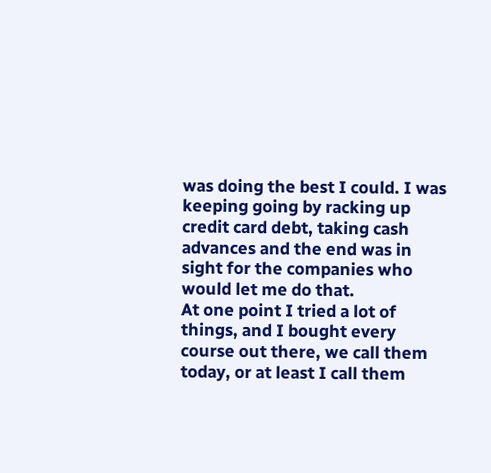was doing the best I could. I was keeping going by racking up credit card debt, taking cash advances and the end was in sight for the companies who would let me do that.
At one point I tried a lot of things, and I bought every course out there, we call them today, or at least I call them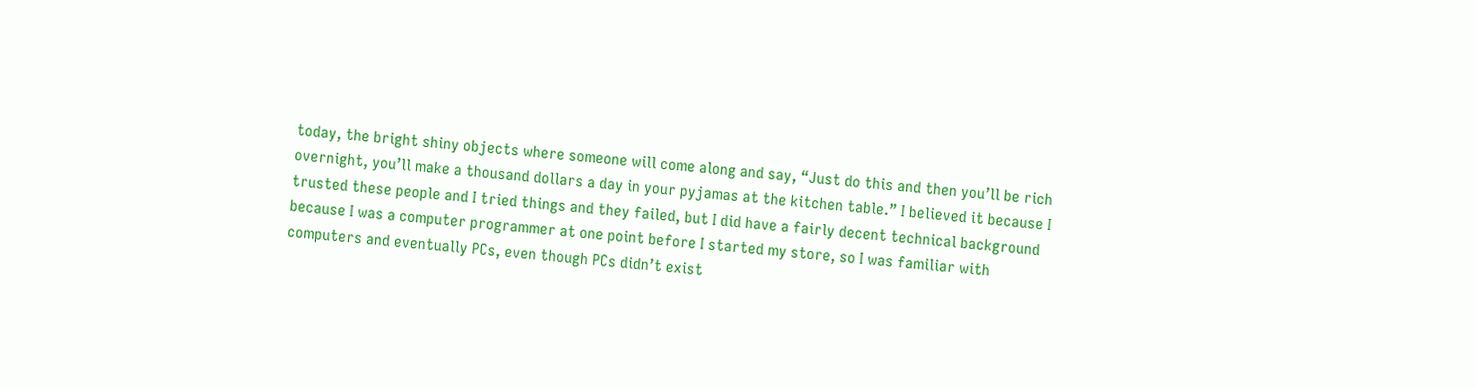today, the bright shiny objects where someone will come along and say, “Just do this and then you’ll be rich overnight, you’ll make a thousand dollars a day in your pyjamas at the kitchen table.” I believed it because I trusted these people and I tried things and they failed, but I did have a fairly decent technical background because I was a computer programmer at one point before I started my store, so I was familiar with computers and eventually PCs, even though PCs didn’t exist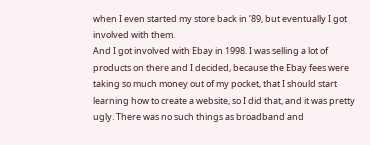when I even started my store back in ’89, but eventually I got involved with them.
And I got involved with Ebay in 1998. I was selling a lot of products on there and I decided, because the Ebay fees were taking so much money out of my pocket, that I should start learning how to create a website, so I did that, and it was pretty ugly. There was no such things as broadband and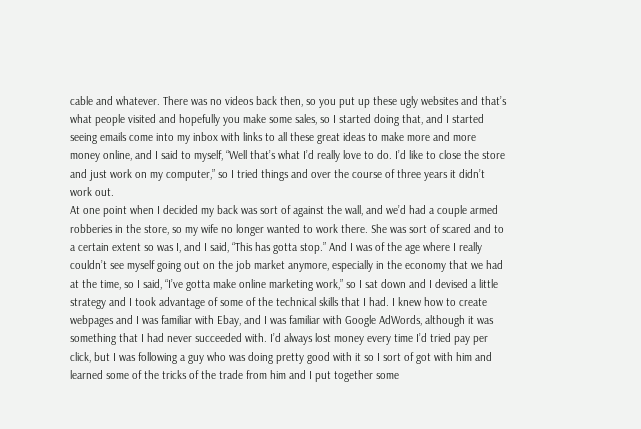cable and whatever. There was no videos back then, so you put up these ugly websites and that’s what people visited and hopefully you make some sales, so I started doing that, and I started seeing emails come into my inbox with links to all these great ideas to make more and more money online, and I said to myself, “Well that’s what I’d really love to do. I’d like to close the store and just work on my computer,” so I tried things and over the course of three years it didn’t work out.
At one point when I decided my back was sort of against the wall, and we’d had a couple armed robberies in the store, so my wife no longer wanted to work there. She was sort of scared and to a certain extent so was I, and I said, “This has gotta stop.” And I was of the age where I really couldn’t see myself going out on the job market anymore, especially in the economy that we had at the time, so I said, “I’ve gotta make online marketing work,” so I sat down and I devised a little strategy and I took advantage of some of the technical skills that I had. I knew how to create webpages and I was familiar with Ebay, and I was familiar with Google AdWords, although it was something that I had never succeeded with. I’d always lost money every time I’d tried pay per click, but I was following a guy who was doing pretty good with it so I sort of got with him and learned some of the tricks of the trade from him and I put together some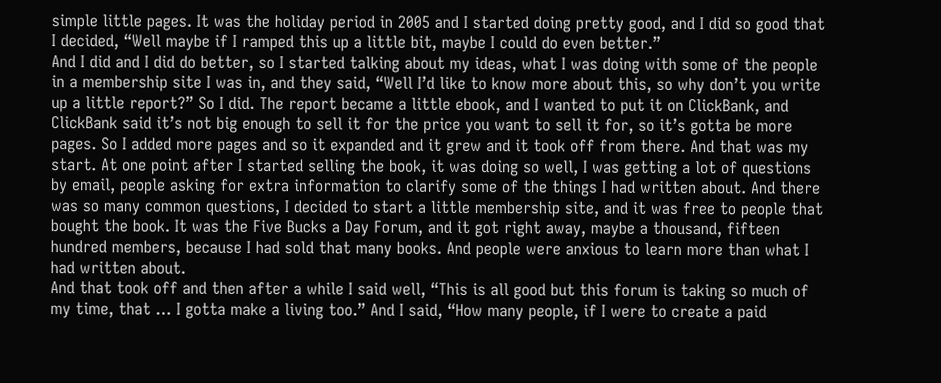simple little pages. It was the holiday period in 2005 and I started doing pretty good, and I did so good that I decided, “Well maybe if I ramped this up a little bit, maybe I could do even better.”
And I did and I did do better, so I started talking about my ideas, what I was doing with some of the people in a membership site I was in, and they said, “Well I’d like to know more about this, so why don’t you write up a little report?” So I did. The report became a little ebook, and I wanted to put it on ClickBank, and ClickBank said it’s not big enough to sell it for the price you want to sell it for, so it’s gotta be more pages. So I added more pages and so it expanded and it grew and it took off from there. And that was my start. At one point after I started selling the book, it was doing so well, I was getting a lot of questions by email, people asking for extra information to clarify some of the things I had written about. And there was so many common questions, I decided to start a little membership site, and it was free to people that bought the book. It was the Five Bucks a Day Forum, and it got right away, maybe a thousand, fifteen hundred members, because I had sold that many books. And people were anxious to learn more than what I had written about.
And that took off and then after a while I said well, “This is all good but this forum is taking so much of my time, that … I gotta make a living too.” And I said, “How many people, if I were to create a paid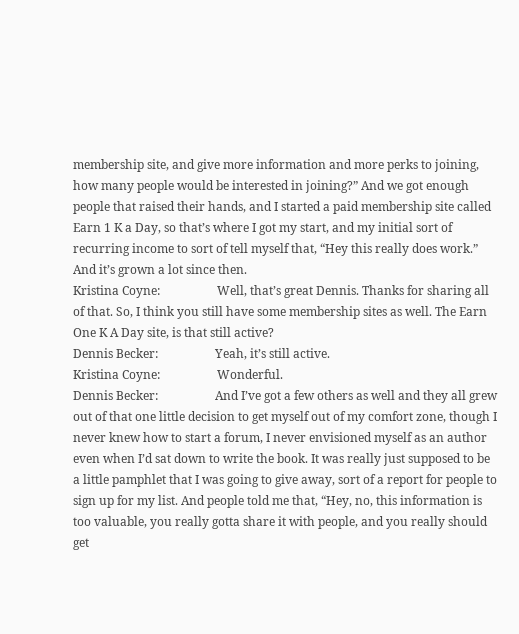membership site, and give more information and more perks to joining, how many people would be interested in joining?” And we got enough people that raised their hands, and I started a paid membership site called Earn 1 K a Day, so that’s where I got my start, and my initial sort of recurring income to sort of tell myself that, “Hey this really does work.” And it’s grown a lot since then.
Kristina Coyne:                   Well, that’s great Dennis. Thanks for sharing all of that. So, I think you still have some membership sites as well. The Earn One K A Day site, is that still active?
Dennis Becker:                   Yeah, it’s still active.
Kristina Coyne:                   Wonderful.
Dennis Becker:                   And I’ve got a few others as well and they all grew out of that one little decision to get myself out of my comfort zone, though I never knew how to start a forum, I never envisioned myself as an author even when I’d sat down to write the book. It was really just supposed to be a little pamphlet that I was going to give away, sort of a report for people to sign up for my list. And people told me that, “Hey, no, this information is too valuable, you really gotta share it with people, and you really should get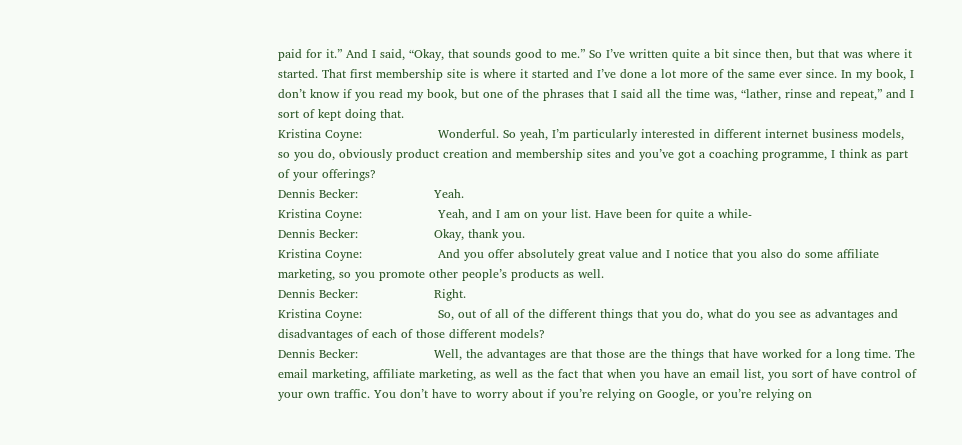paid for it.” And I said, “Okay, that sounds good to me.” So I’ve written quite a bit since then, but that was where it started. That first membership site is where it started and I’ve done a lot more of the same ever since. In my book, I don’t know if you read my book, but one of the phrases that I said all the time was, “lather, rinse and repeat,” and I sort of kept doing that.
Kristina Coyne:                   Wonderful. So yeah, I’m particularly interested in different internet business models, so you do, obviously product creation and membership sites and you’ve got a coaching programme, I think as part of your offerings?
Dennis Becker:                   Yeah.
Kristina Coyne:                   Yeah, and I am on your list. Have been for quite a while-
Dennis Becker:                   Okay, thank you.
Kristina Coyne:                   And you offer absolutely great value and I notice that you also do some affiliate marketing, so you promote other people’s products as well.
Dennis Becker:                   Right.
Kristina Coyne:                   So, out of all of the different things that you do, what do you see as advantages and disadvantages of each of those different models?
Dennis Becker:                   Well, the advantages are that those are the things that have worked for a long time. The email marketing, affiliate marketing, as well as the fact that when you have an email list, you sort of have control of your own traffic. You don’t have to worry about if you’re relying on Google, or you’re relying on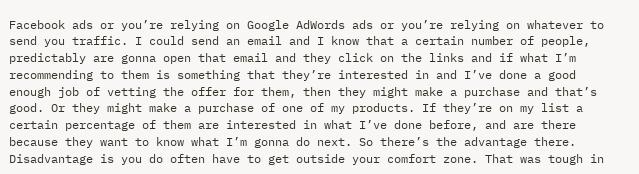Facebook ads or you’re relying on Google AdWords ads or you’re relying on whatever to send you traffic. I could send an email and I know that a certain number of people, predictably are gonna open that email and they click on the links and if what I’m recommending to them is something that they’re interested in and I’ve done a good enough job of vetting the offer for them, then they might make a purchase and that’s good. Or they might make a purchase of one of my products. If they’re on my list a certain percentage of them are interested in what I’ve done before, and are there because they want to know what I’m gonna do next. So there’s the advantage there.
Disadvantage is you do often have to get outside your comfort zone. That was tough in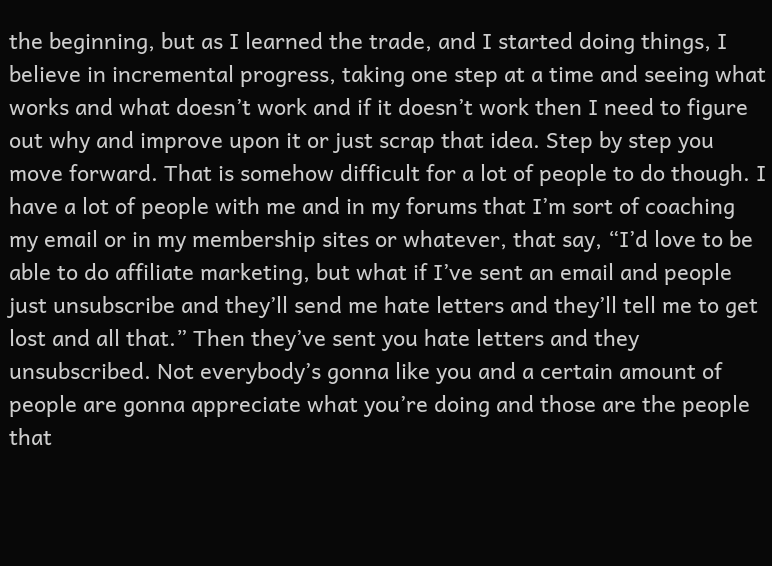the beginning, but as I learned the trade, and I started doing things, I believe in incremental progress, taking one step at a time and seeing what works and what doesn’t work and if it doesn’t work then I need to figure out why and improve upon it or just scrap that idea. Step by step you move forward. That is somehow difficult for a lot of people to do though. I have a lot of people with me and in my forums that I’m sort of coaching my email or in my membership sites or whatever, that say, “I’d love to be able to do affiliate marketing, but what if I’ve sent an email and people just unsubscribe and they’ll send me hate letters and they’ll tell me to get lost and all that.” Then they’ve sent you hate letters and they unsubscribed. Not everybody’s gonna like you and a certain amount of people are gonna appreciate what you’re doing and those are the people that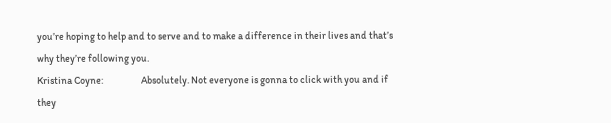you’re hoping to help and to serve and to make a difference in their lives and that’s why they’re following you.
Kristina Coyne:                   Absolutely. Not everyone is gonna to click with you and if they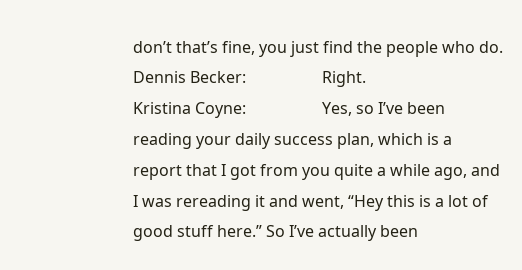don’t that’s fine, you just find the people who do.
Dennis Becker:                   Right.
Kristina Coyne:                   Yes, so I’ve been reading your daily success plan, which is a report that I got from you quite a while ago, and I was rereading it and went, “Hey this is a lot of good stuff here.” So I’ve actually been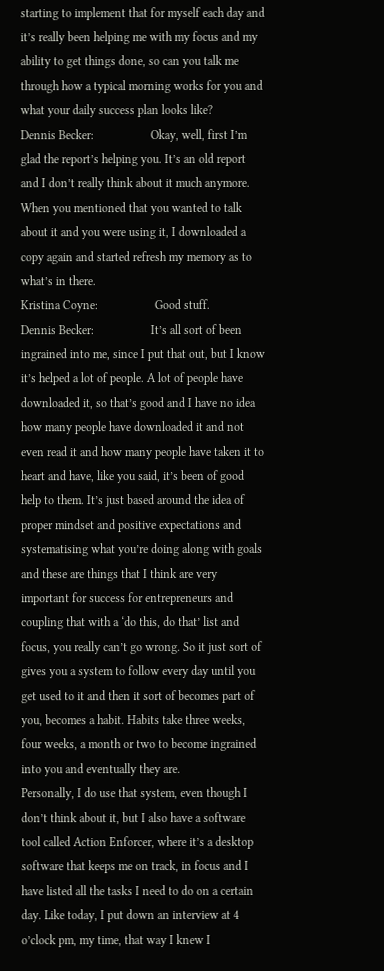starting to implement that for myself each day and it’s really been helping me with my focus and my ability to get things done, so can you talk me through how a typical morning works for you and what your daily success plan looks like?
Dennis Becker:                   Okay, well, first I’m glad the report’s helping you. It’s an old report and I don’t really think about it much anymore. When you mentioned that you wanted to talk about it and you were using it, I downloaded a copy again and started refresh my memory as to what’s in there.
Kristina Coyne:                   Good stuff.
Dennis Becker:                   It’s all sort of been ingrained into me, since I put that out, but I know it’s helped a lot of people. A lot of people have downloaded it, so that’s good and I have no idea how many people have downloaded it and not even read it and how many people have taken it to heart and have, like you said, it’s been of good help to them. It’s just based around the idea of proper mindset and positive expectations and systematising what you’re doing along with goals and these are things that I think are very important for success for entrepreneurs and coupling that with a ‘do this, do that’ list and focus, you really can’t go wrong. So it just sort of gives you a system to follow every day until you get used to it and then it sort of becomes part of you, becomes a habit. Habits take three weeks, four weeks, a month or two to become ingrained into you and eventually they are.
Personally, I do use that system, even though I don’t think about it, but I also have a software tool called Action Enforcer, where it’s a desktop software that keeps me on track, in focus and I have listed all the tasks I need to do on a certain day. Like today, I put down an interview at 4 o’clock pm, my time, that way I knew I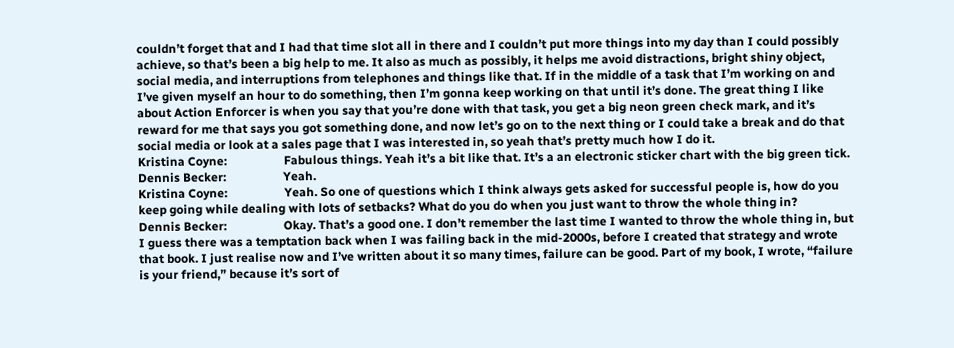couldn’t forget that and I had that time slot all in there and I couldn’t put more things into my day than I could possibly achieve, so that’s been a big help to me. It also as much as possibly, it helps me avoid distractions, bright shiny object, social media, and interruptions from telephones and things like that. If in the middle of a task that I’m working on and I’ve given myself an hour to do something, then I’m gonna keep working on that until it’s done. The great thing I like about Action Enforcer is when you say that you’re done with that task, you get a big neon green check mark, and it’s reward for me that says you got something done, and now let’s go on to the next thing or I could take a break and do that social media or look at a sales page that I was interested in, so yeah that’s pretty much how I do it.
Kristina Coyne:                   Fabulous things. Yeah it’s a bit like that. It’s a an electronic sticker chart with the big green tick.
Dennis Becker:                   Yeah.
Kristina Coyne:                   Yeah. So one of questions which I think always gets asked for successful people is, how do you keep going while dealing with lots of setbacks? What do you do when you just want to throw the whole thing in?
Dennis Becker:                   Okay. That’s a good one. I don’t remember the last time I wanted to throw the whole thing in, but I guess there was a temptation back when I was failing back in the mid-2000s, before I created that strategy and wrote that book. I just realise now and I’ve written about it so many times, failure can be good. Part of my book, I wrote, “failure is your friend,” because it’s sort of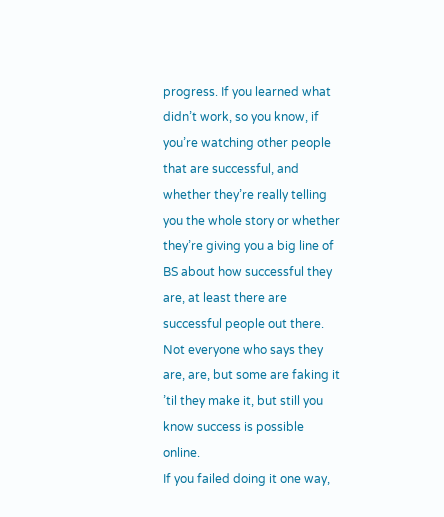progress. If you learned what didn’t work, so you know, if you’re watching other people that are successful, and whether they’re really telling you the whole story or whether they’re giving you a big line of BS about how successful they are, at least there are successful people out there. Not everyone who says they are, are, but some are faking it ’til they make it, but still you know success is possible online.
If you failed doing it one way,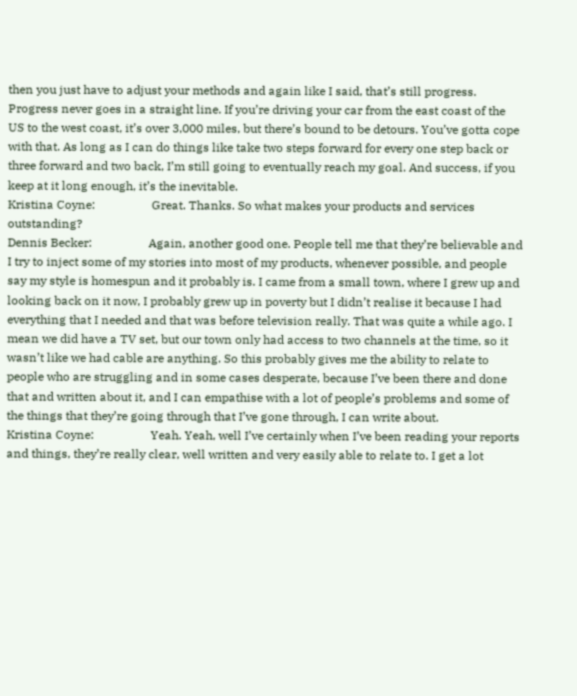then you just have to adjust your methods and again like I said, that’s still progress. Progress never goes in a straight line. If you’re driving your car from the east coast of the US to the west coast, it’s over 3,000 miles, but there’s bound to be detours. You’ve gotta cope with that. As long as I can do things like take two steps forward for every one step back or three forward and two back, I’m still going to eventually reach my goal. And success, if you keep at it long enough, it’s the inevitable.
Kristina Coyne:                   Great. Thanks. So what makes your products and services outstanding?
Dennis Becker:                   Again, another good one. People tell me that they’re believable and I try to inject some of my stories into most of my products, whenever possible, and people say my style is homespun and it probably is. I came from a small town, where I grew up and looking back on it now, I probably grew up in poverty but I didn’t realise it because I had everything that I needed and that was before television really. That was quite a while ago. I mean we did have a TV set, but our town only had access to two channels at the time, so it wasn’t like we had cable are anything. So this probably gives me the ability to relate to people who are struggling and in some cases desperate, because I’ve been there and done that and written about it, and I can empathise with a lot of people’s problems and some of the things that they’re going through that I’ve gone through, I can write about.
Kristina Coyne:                   Yeah. Yeah, well I’ve certainly when I’ve been reading your reports and things, they’re really clear, well written and very easily able to relate to. I get a lot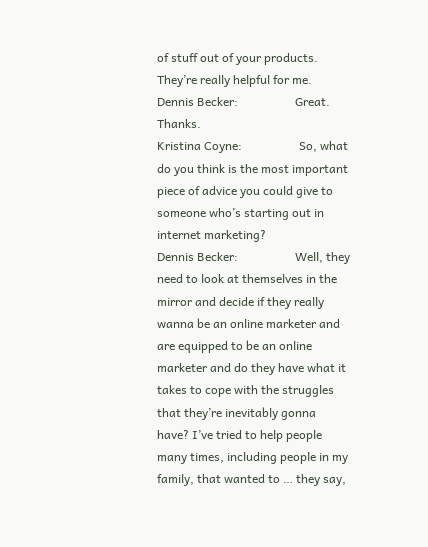of stuff out of your products. They’re really helpful for me.
Dennis Becker:                   Great. Thanks.
Kristina Coyne:                   So, what do you think is the most important piece of advice you could give to someone who’s starting out in internet marketing?
Dennis Becker:                   Well, they need to look at themselves in the mirror and decide if they really wanna be an online marketer and are equipped to be an online marketer and do they have what it takes to cope with the struggles that they’re inevitably gonna have? I’ve tried to help people many times, including people in my family, that wanted to … they say,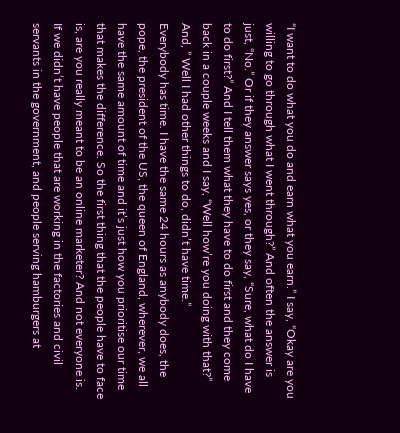“I want to do what you do and earn what you earn.” I say, “Okay are you willing to go through what I went through?” And often the answer is just, “No.” Or if they answer says yes, or they say, “Sure, what do I have to do first?” And I tell them what they have to do first and they come back in a couple weeks and I say, “Well how’re you doing with that?” And, ” Well I had other things to do, didn’t have time.”
Everybody has time. I have the same 24 hours as anybody does, the pope, the president of the US, the queen of England, wherever, we all have the same amount of time and it’s just how you prioritise our time that makes the difference. So the first thing that the people have to face is, are you really meant to be an online marketer? And not everyone is. If we didn’t have people that are working in the factories and civil servants in the government, and people serving hamburgers at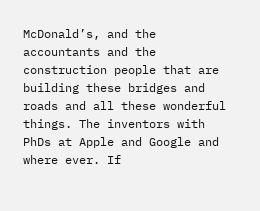McDonald’s, and the accountants and the construction people that are building these bridges and roads and all these wonderful things. The inventors with PhDs at Apple and Google and where ever. If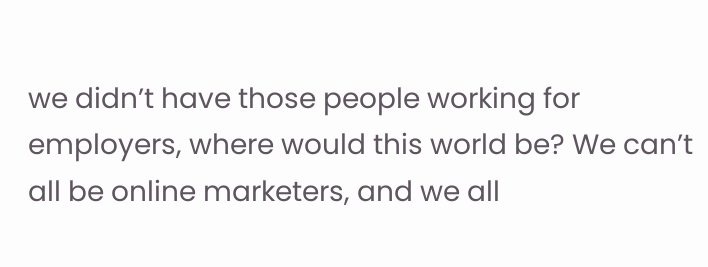we didn’t have those people working for employers, where would this world be? We can’t all be online marketers, and we all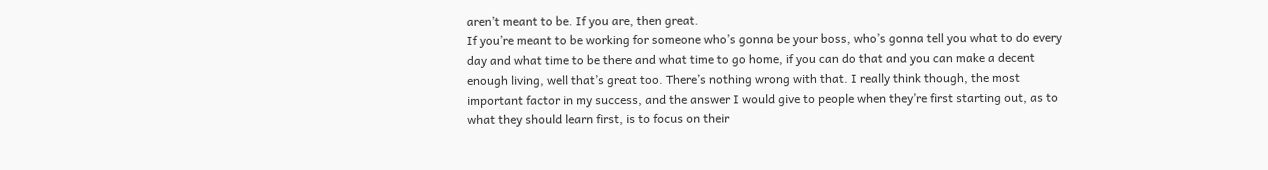aren’t meant to be. If you are, then great.
If you’re meant to be working for someone who’s gonna be your boss, who’s gonna tell you what to do every day and what time to be there and what time to go home, if you can do that and you can make a decent enough living, well that’s great too. There’s nothing wrong with that. I really think though, the most important factor in my success, and the answer I would give to people when they’re first starting out, as to what they should learn first, is to focus on their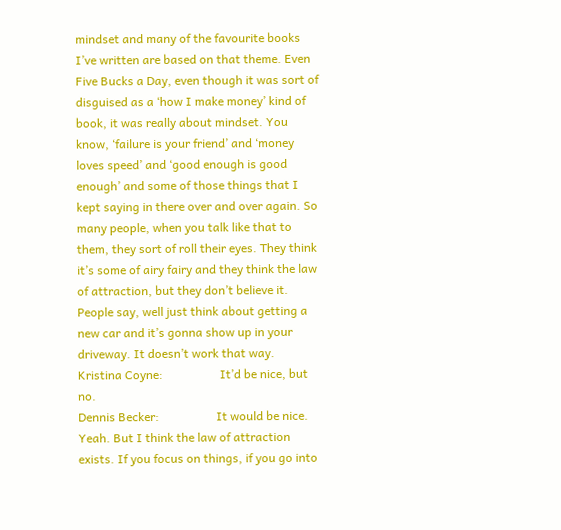mindset and many of the favourite books I’ve written are based on that theme. Even Five Bucks a Day, even though it was sort of disguised as a ‘how I make money’ kind of book, it was really about mindset. You know, ‘failure is your friend’ and ‘money loves speed’ and ‘good enough is good enough’ and some of those things that I kept saying in there over and over again. So many people, when you talk like that to them, they sort of roll their eyes. They think it’s some of airy fairy and they think the law of attraction, but they don’t believe it. People say, well just think about getting a new car and it’s gonna show up in your driveway. It doesn’t work that way.
Kristina Coyne:                   It’d be nice, but no.
Dennis Becker:                   It would be nice. Yeah. But I think the law of attraction exists. If you focus on things, if you go into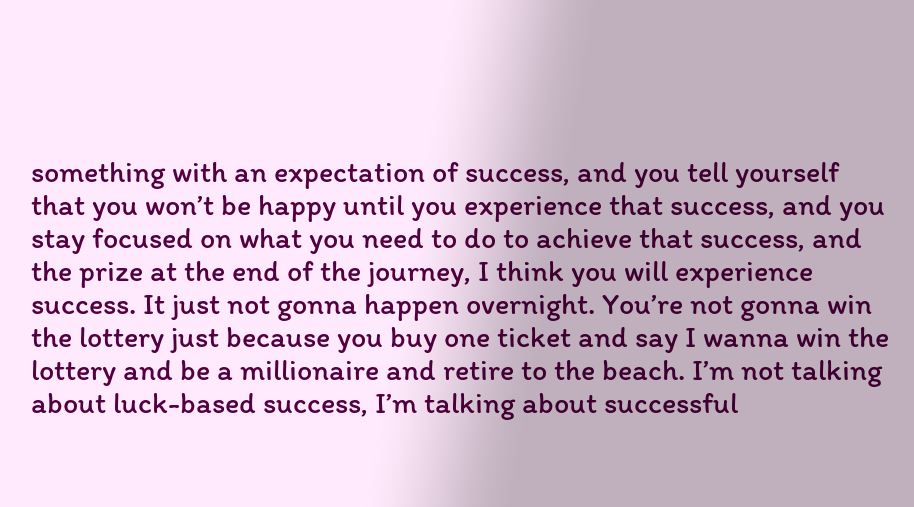something with an expectation of success, and you tell yourself that you won’t be happy until you experience that success, and you stay focused on what you need to do to achieve that success, and the prize at the end of the journey, I think you will experience success. It just not gonna happen overnight. You’re not gonna win the lottery just because you buy one ticket and say I wanna win the lottery and be a millionaire and retire to the beach. I’m not talking about luck-based success, I’m talking about successful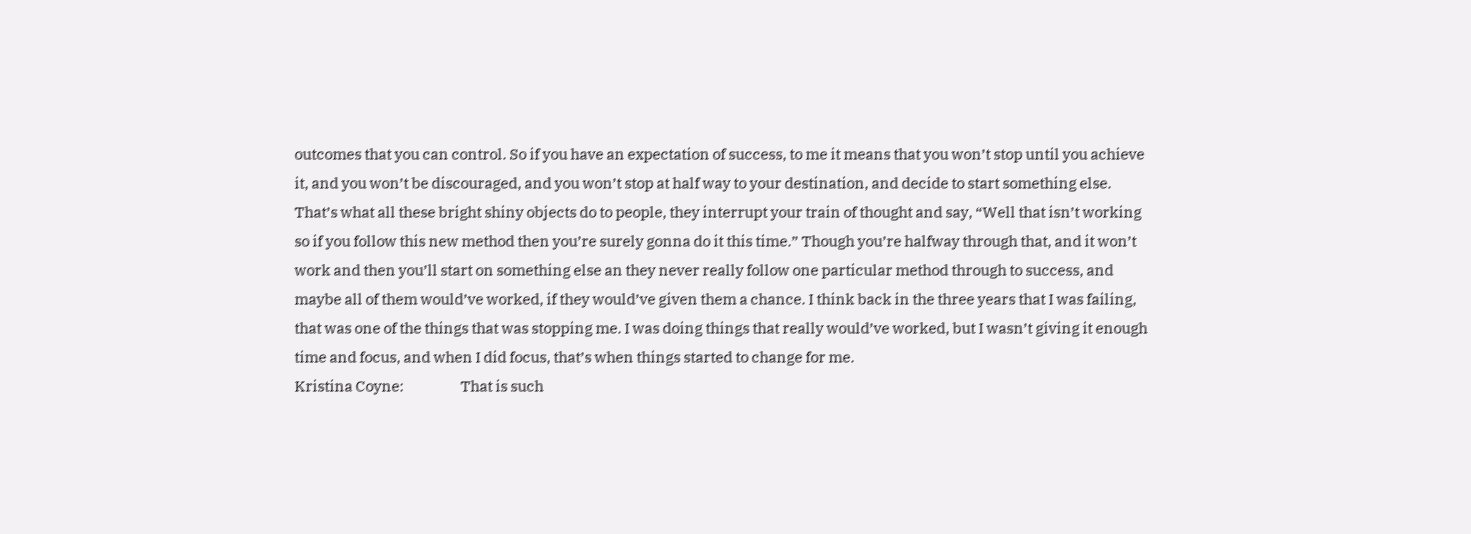outcomes that you can control. So if you have an expectation of success, to me it means that you won’t stop until you achieve it, and you won’t be discouraged, and you won’t stop at half way to your destination, and decide to start something else.
That’s what all these bright shiny objects do to people, they interrupt your train of thought and say, “Well that isn’t working so if you follow this new method then you’re surely gonna do it this time.” Though you’re halfway through that, and it won’t work and then you’ll start on something else an they never really follow one particular method through to success, and maybe all of them would’ve worked, if they would’ve given them a chance. I think back in the three years that I was failing, that was one of the things that was stopping me. I was doing things that really would’ve worked, but I wasn’t giving it enough time and focus, and when I did focus, that’s when things started to change for me.
Kristina Coyne:                   That is such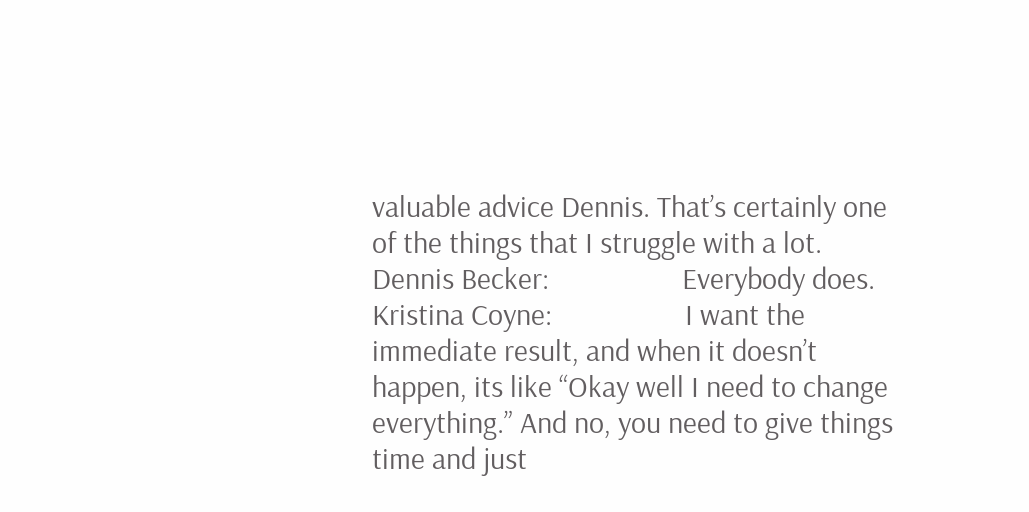valuable advice Dennis. That’s certainly one of the things that I struggle with a lot.
Dennis Becker:                   Everybody does.
Kristina Coyne:                   I want the immediate result, and when it doesn’t happen, its like “Okay well I need to change everything.” And no, you need to give things time and just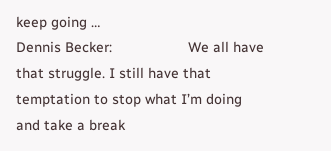keep going …
Dennis Becker:                   We all have that struggle. I still have that temptation to stop what I’m doing and take a break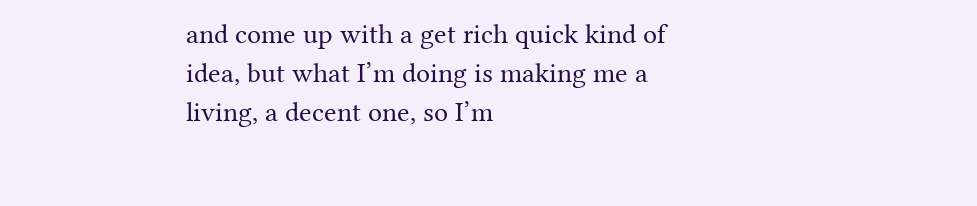and come up with a get rich quick kind of idea, but what I’m doing is making me a living, a decent one, so I’m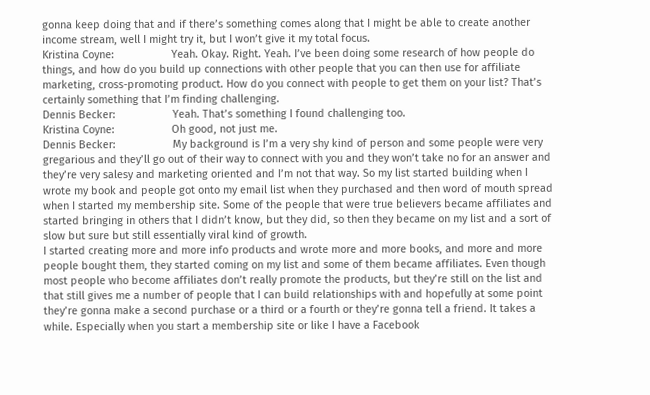gonna keep doing that and if there’s something comes along that I might be able to create another income stream, well I might try it, but I won’t give it my total focus.
Kristina Coyne:                   Yeah. Okay. Right. Yeah. I’ve been doing some research of how people do things, and how do you build up connections with other people that you can then use for affiliate marketing, cross-promoting product. How do you connect with people to get them on your list? That’s certainly something that I’m finding challenging.
Dennis Becker:                   Yeah. That’s something I found challenging too.
Kristina Coyne:                   Oh good, not just me.
Dennis Becker:                   My background is I’m a very shy kind of person and some people were very gregarious and they’ll go out of their way to connect with you and they won’t take no for an answer and they’re very salesy and marketing oriented and I’m not that way. So my list started building when I wrote my book and people got onto my email list when they purchased and then word of mouth spread when I started my membership site. Some of the people that were true believers became affiliates and started bringing in others that I didn’t know, but they did, so then they became on my list and a sort of slow but sure but still essentially viral kind of growth.
I started creating more and more info products and wrote more and more books, and more and more people bought them, they started coming on my list and some of them became affiliates. Even though most people who become affiliates don’t really promote the products, but they’re still on the list and that still gives me a number of people that I can build relationships with and hopefully at some point they’re gonna make a second purchase or a third or a fourth or they’re gonna tell a friend. It takes a while. Especially when you start a membership site or like I have a Facebook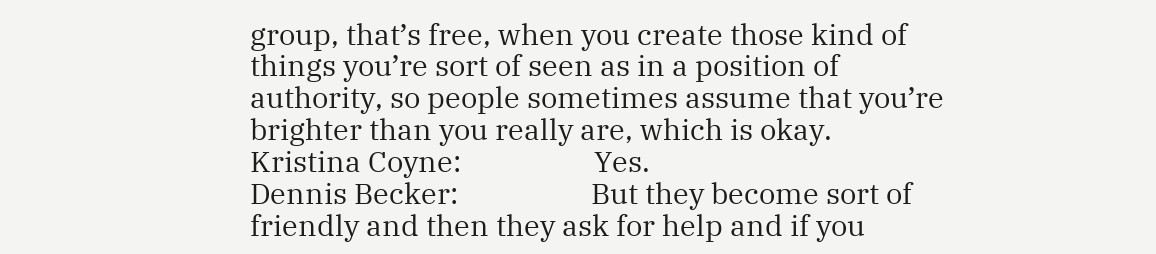group, that’s free, when you create those kind of things you’re sort of seen as in a position of authority, so people sometimes assume that you’re brighter than you really are, which is okay.
Kristina Coyne:                   Yes.
Dennis Becker:                   But they become sort of friendly and then they ask for help and if you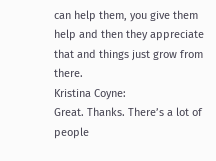can help them, you give them help and then they appreciate that and things just grow from there.
Kristina Coyne:                   Great. Thanks. There’s a lot of people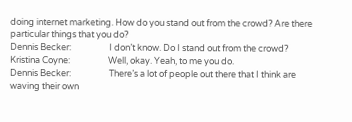doing internet marketing. How do you stand out from the crowd? Are there particular things that you do?
Dennis Becker:                   I don’t know. Do I stand out from the crowd?
Kristina Coyne:                   Well, okay. Yeah, to me you do.
Dennis Becker:                   There’s a lot of people out there that I think are waving their own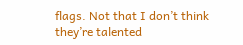flags. Not that I don’t think they’re talented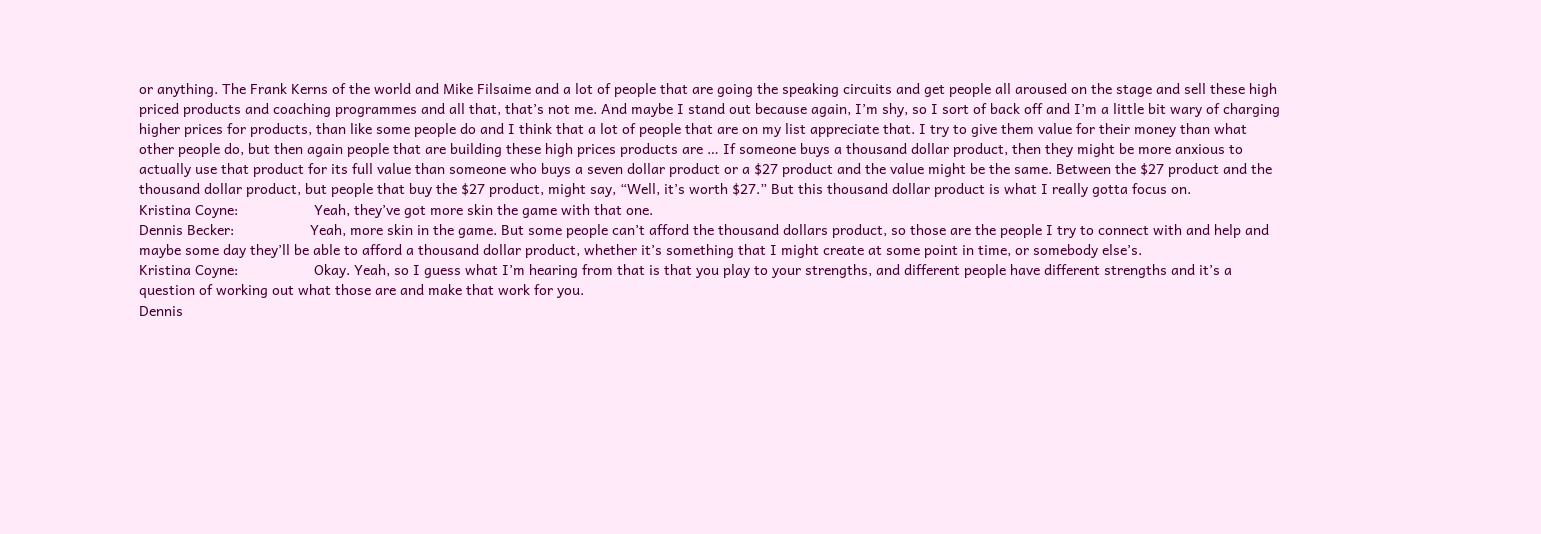or anything. The Frank Kerns of the world and Mike Filsaime and a lot of people that are going the speaking circuits and get people all aroused on the stage and sell these high priced products and coaching programmes and all that, that’s not me. And maybe I stand out because again, I’m shy, so I sort of back off and I’m a little bit wary of charging higher prices for products, than like some people do and I think that a lot of people that are on my list appreciate that. I try to give them value for their money than what other people do, but then again people that are building these high prices products are … If someone buys a thousand dollar product, then they might be more anxious to actually use that product for its full value than someone who buys a seven dollar product or a $27 product and the value might be the same. Between the $27 product and the thousand dollar product, but people that buy the $27 product, might say, “Well, it’s worth $27.” But this thousand dollar product is what I really gotta focus on.
Kristina Coyne:                   Yeah, they’ve got more skin the game with that one.
Dennis Becker:                   Yeah, more skin in the game. But some people can’t afford the thousand dollars product, so those are the people I try to connect with and help and maybe some day they’ll be able to afford a thousand dollar product, whether it’s something that I might create at some point in time, or somebody else’s.
Kristina Coyne:                   Okay. Yeah, so I guess what I’m hearing from that is that you play to your strengths, and different people have different strengths and it’s a question of working out what those are and make that work for you.
Dennis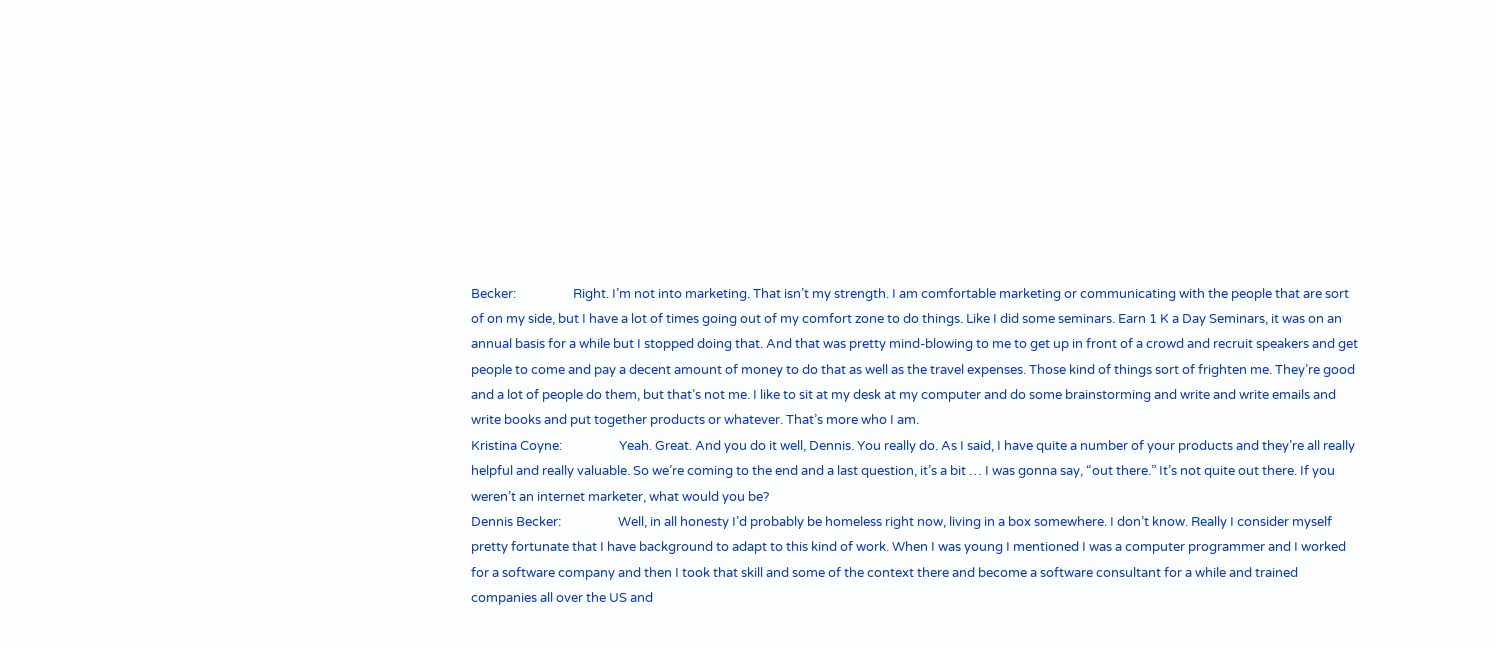Becker:                   Right. I’m not into marketing. That isn’t my strength. I am comfortable marketing or communicating with the people that are sort of on my side, but I have a lot of times going out of my comfort zone to do things. Like I did some seminars. Earn 1 K a Day Seminars, it was on an annual basis for a while but I stopped doing that. And that was pretty mind-blowing to me to get up in front of a crowd and recruit speakers and get people to come and pay a decent amount of money to do that as well as the travel expenses. Those kind of things sort of frighten me. They’re good and a lot of people do them, but that’s not me. I like to sit at my desk at my computer and do some brainstorming and write and write emails and write books and put together products or whatever. That’s more who I am.
Kristina Coyne:                   Yeah. Great. And you do it well, Dennis. You really do. As I said, I have quite a number of your products and they’re all really helpful and really valuable. So we’re coming to the end and a last question, it’s a bit … I was gonna say, “out there.” It’s not quite out there. If you weren’t an internet marketer, what would you be?
Dennis Becker:                   Well, in all honesty I’d probably be homeless right now, living in a box somewhere. I don’t know. Really I consider myself pretty fortunate that I have background to adapt to this kind of work. When I was young I mentioned I was a computer programmer and I worked for a software company and then I took that skill and some of the context there and become a software consultant for a while and trained companies all over the US and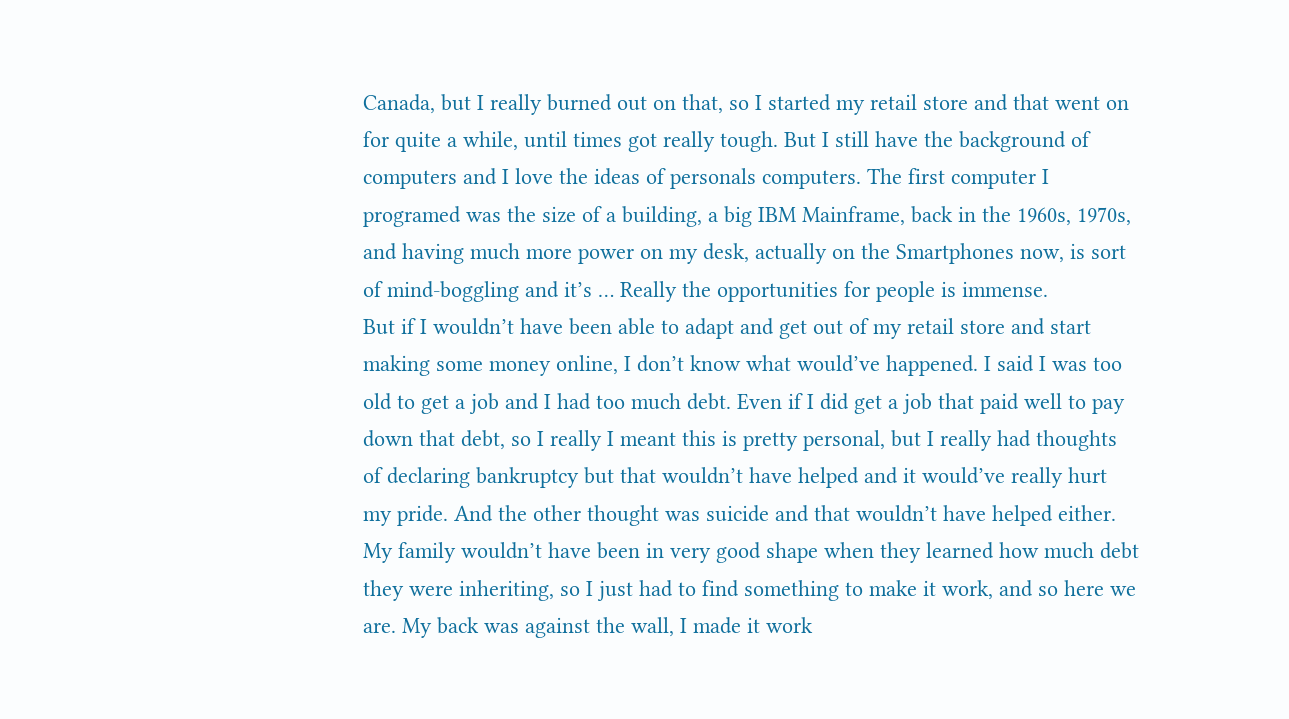Canada, but I really burned out on that, so I started my retail store and that went on for quite a while, until times got really tough. But I still have the background of computers and I love the ideas of personals computers. The first computer I programed was the size of a building, a big IBM Mainframe, back in the 1960s, 1970s, and having much more power on my desk, actually on the Smartphones now, is sort of mind-boggling and it’s … Really the opportunities for people is immense.
But if I wouldn’t have been able to adapt and get out of my retail store and start making some money online, I don’t know what would’ve happened. I said I was too old to get a job and I had too much debt. Even if I did get a job that paid well to pay down that debt, so I really I meant this is pretty personal, but I really had thoughts of declaring bankruptcy but that wouldn’t have helped and it would’ve really hurt my pride. And the other thought was suicide and that wouldn’t have helped either. My family wouldn’t have been in very good shape when they learned how much debt they were inheriting, so I just had to find something to make it work, and so here we are. My back was against the wall, I made it work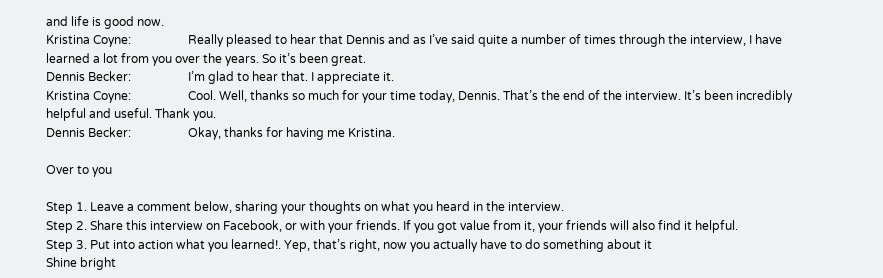and life is good now.
Kristina Coyne:                   Really pleased to hear that Dennis and as I’ve said quite a number of times through the interview, I have learned a lot from you over the years. So it’s been great.
Dennis Becker:                   I’m glad to hear that. I appreciate it.
Kristina Coyne:                   Cool. Well, thanks so much for your time today, Dennis. That’s the end of the interview. It’s been incredibly helpful and useful. Thank you.
Dennis Becker:                   Okay, thanks for having me Kristina.

Over to you

Step 1. Leave a comment below, sharing your thoughts on what you heard in the interview.
Step 2. Share this interview on Facebook, or with your friends. If you got value from it, your friends will also find it helpful.
Step 3. Put into action what you learned!. Yep, that’s right, now you actually have to do something about it
Shine bright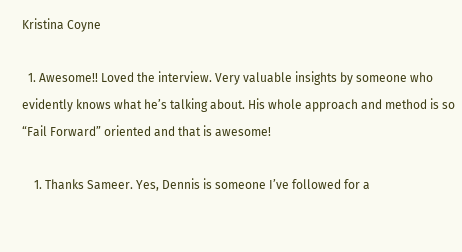Kristina Coyne

  1. Awesome!! Loved the interview. Very valuable insights by someone who evidently knows what he’s talking about. His whole approach and method is so “Fail Forward” oriented and that is awesome!

    1. Thanks Sameer. Yes, Dennis is someone I’ve followed for a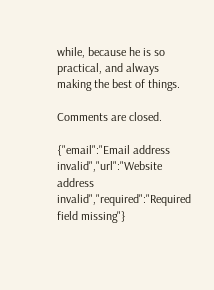while, because he is so practical, and always making the best of things.

Comments are closed.

{"email":"Email address invalid","url":"Website address invalid","required":"Required field missing"}